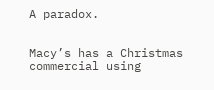A paradox.


Macy’s has a Christmas commercial using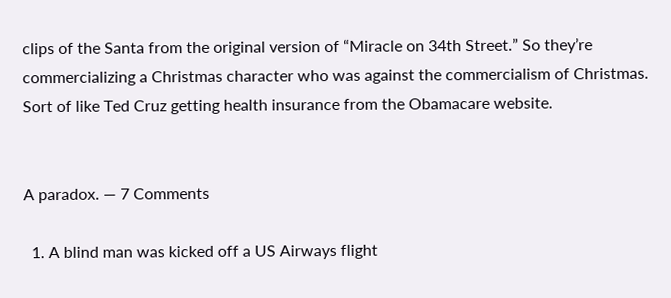clips of the Santa from the original version of “Miracle on 34th Street.” So they’re commercializing a Christmas character who was against the commercialism of Christmas. Sort of like Ted Cruz getting health insurance from the Obamacare website.


A paradox. — 7 Comments

  1. A blind man was kicked off a US Airways flight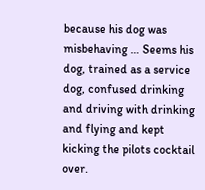because his dog was misbehaving … Seems his dog, trained as a service dog, confused drinking and driving with drinking and flying and kept kicking the pilots cocktail over.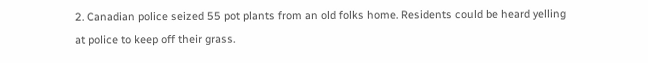2. Canadian police seized 55 pot plants from an old folks home. Residents could be heard yelling at police to keep off their grass.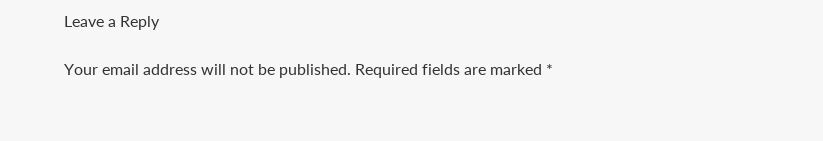Leave a Reply

Your email address will not be published. Required fields are marked *